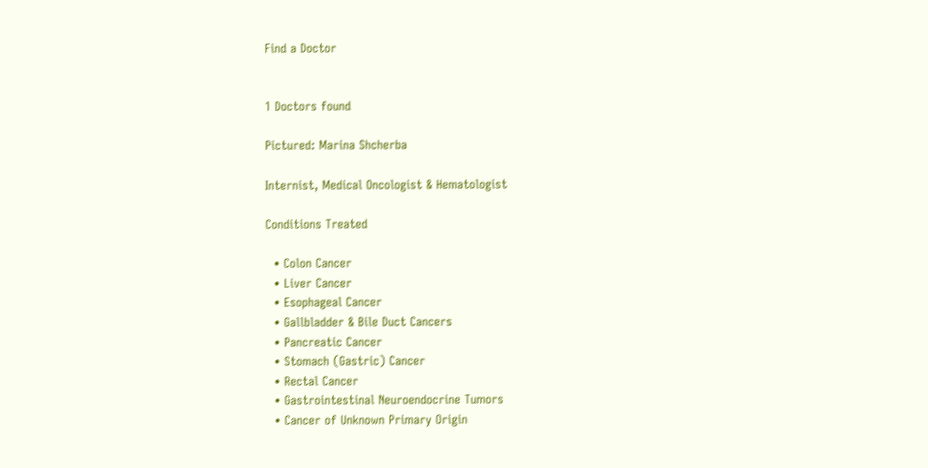Find a Doctor


1 Doctors found

Pictured: Marina Shcherba

Internist, Medical Oncologist & Hematologist

Conditions Treated

  • Colon Cancer
  • Liver Cancer
  • Esophageal Cancer
  • Gallbladder & Bile Duct Cancers
  • Pancreatic Cancer
  • Stomach (Gastric) Cancer
  • Rectal Cancer
  • Gastrointestinal Neuroendocrine Tumors
  • Cancer of Unknown Primary Origin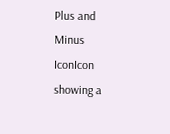Plus and Minus IconIcon showing a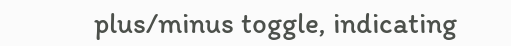plus/minus toggle, indicating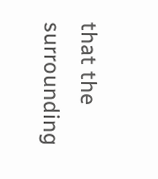that the surrounding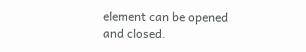element can be opened and closed.